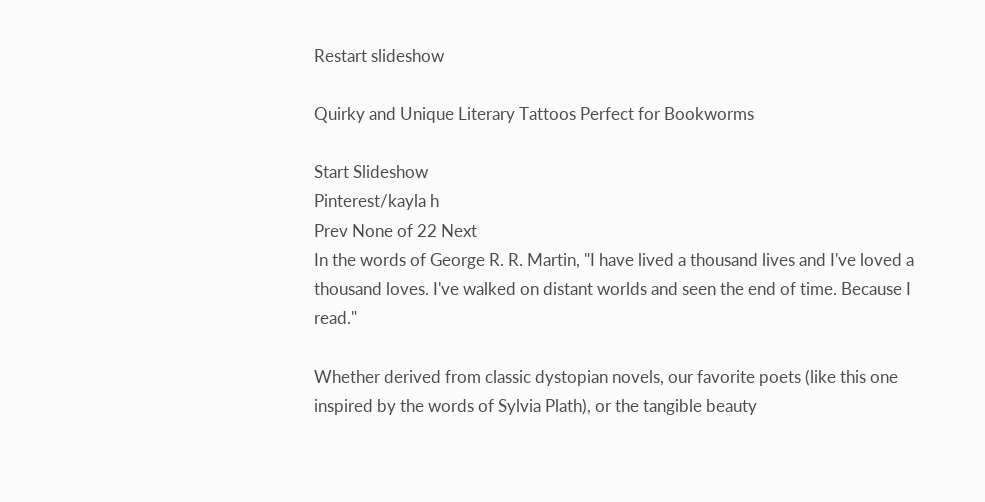Restart slideshow

Quirky and Unique Literary Tattoos Perfect for Bookworms

Start Slideshow
Pinterest/kayla h
Prev None of 22 Next
In the words of George R. R. Martin, "I have lived a thousand lives and I've loved a thousand loves. I've walked on distant worlds and seen the end of time. Because I read."

Whether derived from classic dystopian novels, our favorite poets (like this one inspired by the words of Sylvia Plath), or the tangible beauty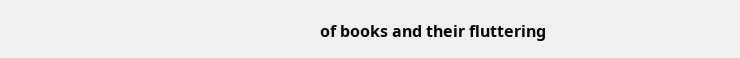of books and their fluttering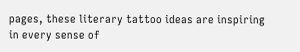pages, these literary tattoo ideas are inspiring in every sense of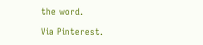the word.

Via Pinterest.